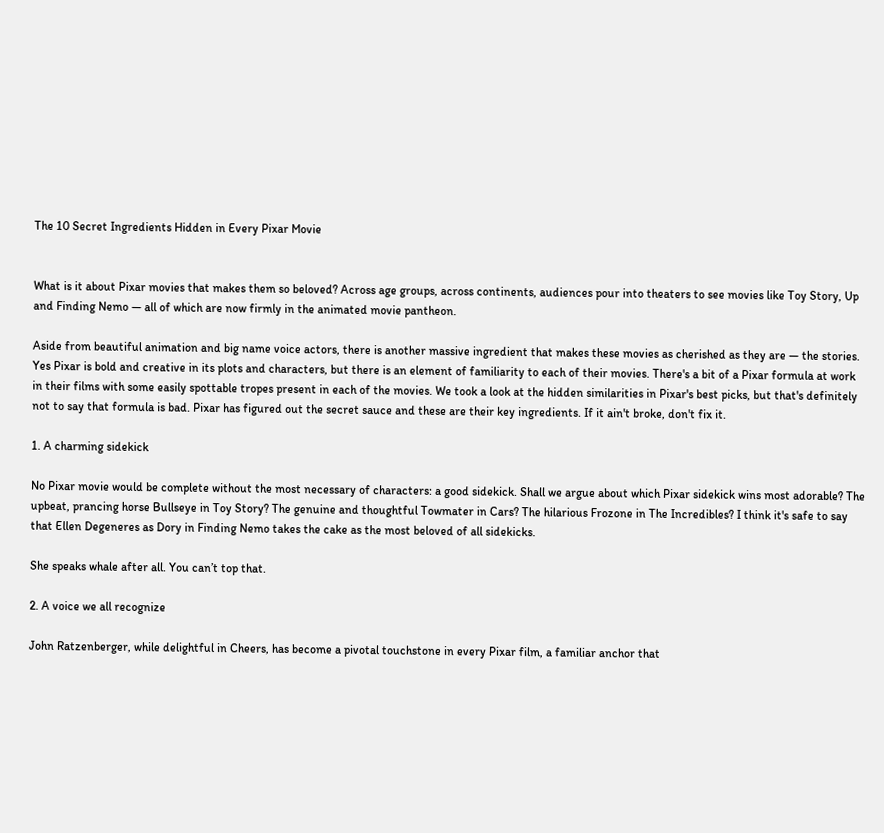The 10 Secret Ingredients Hidden in Every Pixar Movie


What is it about Pixar movies that makes them so beloved? Across age groups, across continents, audiences pour into theaters to see movies like Toy Story, Up and Finding Nemo — all of which are now firmly in the animated movie pantheon.

Aside from beautiful animation and big name voice actors, there is another massive ingredient that makes these movies as cherished as they are — the stories. Yes Pixar is bold and creative in its plots and characters, but there is an element of familiarity to each of their movies. There's a bit of a Pixar formula at work in their films with some easily spottable tropes present in each of the movies. We took a look at the hidden similarities in Pixar's best picks, but that's definitely not to say that formula is bad. Pixar has figured out the secret sauce and these are their key ingredients. If it ain't broke, don't fix it.

1. A charming sidekick

No Pixar movie would be complete without the most necessary of characters: a good sidekick. Shall we argue about which Pixar sidekick wins most adorable? The upbeat, prancing horse Bullseye in Toy Story? The genuine and thoughtful Towmater in Cars? The hilarious Frozone in The Incredibles? I think it's safe to say that Ellen Degeneres as Dory in Finding Nemo takes the cake as the most beloved of all sidekicks.

She speaks whale after all. You can’t top that.

2. A voice we all recognize

John Ratzenberger, while delightful in Cheers, has become a pivotal touchstone in every Pixar film, a familiar anchor that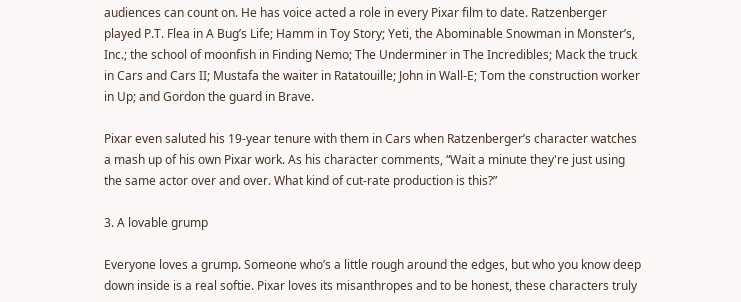audiences can count on. He has voice acted a role in every Pixar film to date. Ratzenberger played P.T. Flea in A Bug’s Life; Hamm in Toy Story; Yeti, the Abominable Snowman in Monster’s, Inc.; the school of moonfish in Finding Nemo; The Underminer in The Incredibles; Mack the truck in Cars and Cars II; Mustafa the waiter in Ratatouille; John in Wall-E; Tom the construction worker in Up; and Gordon the guard in Brave.

Pixar even saluted his 19-year tenure with them in Cars when Ratzenberger’s character watches a mash up of his own Pixar work. As his character comments, “Wait a minute they're just using the same actor over and over. What kind of cut-rate production is this?”

3. A lovable grump

Everyone loves a grump. Someone who’s a little rough around the edges, but who you know deep down inside is a real softie. Pixar loves its misanthropes and to be honest, these characters truly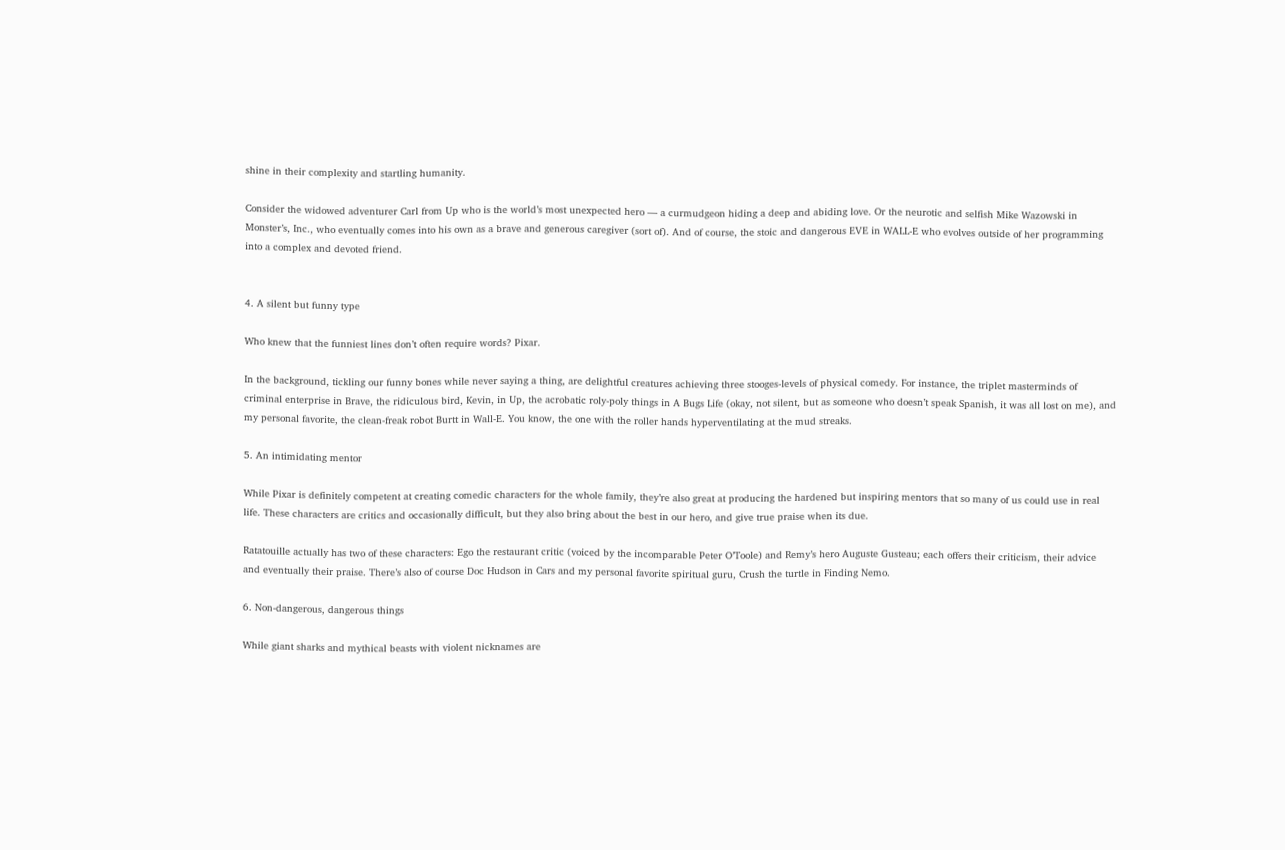shine in their complexity and startling humanity.

Consider the widowed adventurer Carl from Up who is the world’s most unexpected hero — a curmudgeon hiding a deep and abiding love. Or the neurotic and selfish Mike Wazowski in Monster’s, Inc., who eventually comes into his own as a brave and generous caregiver (sort of). And of course, the stoic and dangerous EVE in WALL-E who evolves outside of her programming into a complex and devoted friend.


4. A silent but funny type

Who knew that the funniest lines don’t often require words? Pixar.

In the background, tickling our funny bones while never saying a thing, are delightful creatures achieving three stooges-levels of physical comedy. For instance, the triplet masterminds of criminal enterprise in Brave, the ridiculous bird, Kevin, in Up, the acrobatic roly-poly things in A Bugs Life (okay, not silent, but as someone who doesn’t speak Spanish, it was all lost on me), and my personal favorite, the clean-freak robot Burtt in Wall-E. You know, the one with the roller hands hyperventilating at the mud streaks.

5. An intimidating mentor

While Pixar is definitely competent at creating comedic characters for the whole family, they’re also great at producing the hardened but inspiring mentors that so many of us could use in real life. These characters are critics and occasionally difficult, but they also bring about the best in our hero, and give true praise when its due.

Ratatouille actually has two of these characters: Ego the restaurant critic (voiced by the incomparable Peter O’Toole) and Remy’s hero Auguste Gusteau; each offers their criticism, their advice and eventually their praise. There’s also of course Doc Hudson in Cars and my personal favorite spiritual guru, Crush the turtle in Finding Nemo.

6. Non-dangerous, dangerous things

While giant sharks and mythical beasts with violent nicknames are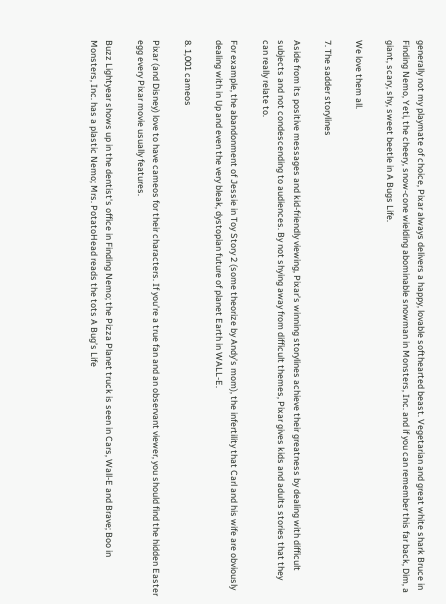generally not my playmate of choice, Pixar always delivers a happy, lovable softhearted beast. Vegetarian and great white shark Bruce in Finding Nemo, Yeti, the cheery, snow-cone wielding abominable snowman in Monsters, Inc. and if you can remember this far back, Dim, a giant, scary, shy, sweet beetle in A Bugs Life.

We love them all.

7. The sadder storylines

Aside from its positive messages and kid-friendly viewing, Pixar’s winning storylines achieve their greatness by dealing with difficult subjects and not condescending to audiences. By not shying away from difficult themes, Pixar gives kids and adults stories that they can really relate to.

For example, the abandonment of Jessie in Toy Story 2 (some theorize by Andy’s mom), the infertility that Carl and his wife are obviously dealing with in Up and even the very bleak, dystopian future of planet Earth in WALL-E.

8. 1,001 cameos

Pixar (and Disney) love to have cameos for their characters. If you’re a true fan and an observant viewer, you should find the hidden Easter egg every Pixar movie usually features.

Buzz Lightyear shows up in the dentist's office in Finding Nemo; the Pizza Planet truck is seen in Cars, Wall-E and Brave; Boo in Monsters, Inc. has a plastic Nemo; Mrs. PotatoHead reads the tots A Bug’s Life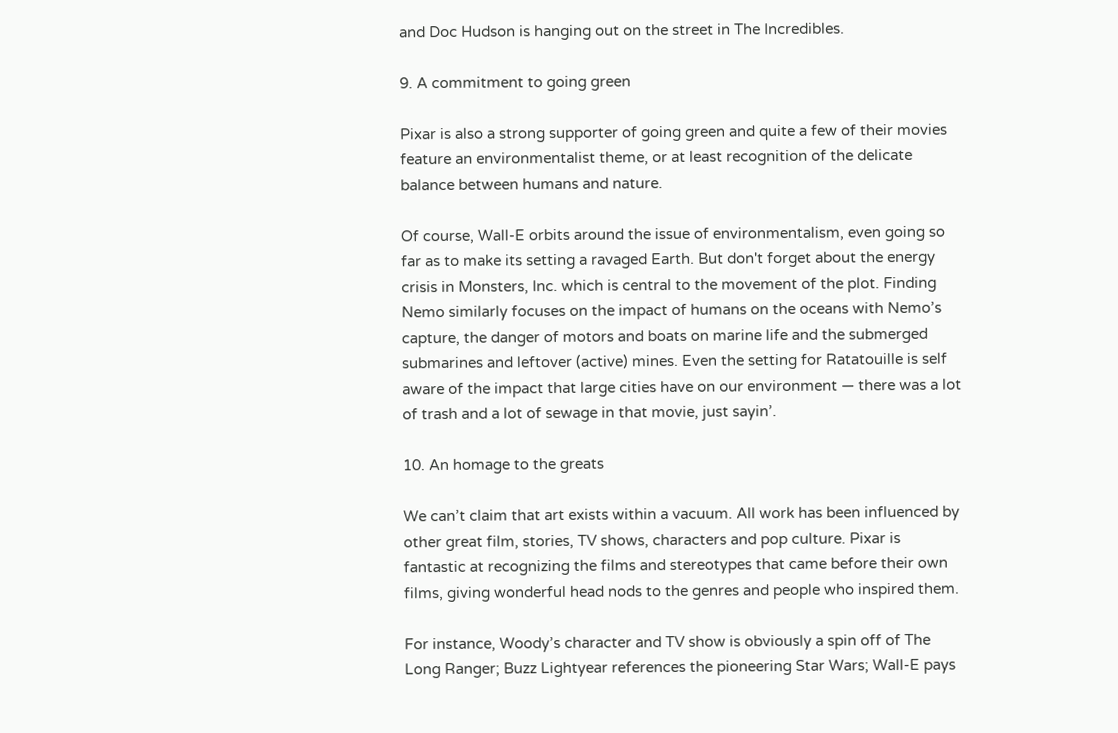and Doc Hudson is hanging out on the street in The Incredibles.

9. A commitment to going green

Pixar is also a strong supporter of going green and quite a few of their movies feature an environmentalist theme, or at least recognition of the delicate balance between humans and nature.

Of course, Wall-E orbits around the issue of environmentalism, even going so far as to make its setting a ravaged Earth. But don't forget about the energy crisis in Monsters, Inc. which is central to the movement of the plot. Finding Nemo similarly focuses on the impact of humans on the oceans with Nemo’s capture, the danger of motors and boats on marine life and the submerged submarines and leftover (active) mines. Even the setting for Ratatouille is self aware of the impact that large cities have on our environment — there was a lot of trash and a lot of sewage in that movie, just sayin’.

10. An homage to the greats

We can’t claim that art exists within a vacuum. All work has been influenced by other great film, stories, TV shows, characters and pop culture. Pixar is fantastic at recognizing the films and stereotypes that came before their own films, giving wonderful head nods to the genres and people who inspired them.

For instance, Woody’s character and TV show is obviously a spin off of The Long Ranger; Buzz Lightyear references the pioneering Star Wars; Wall-E pays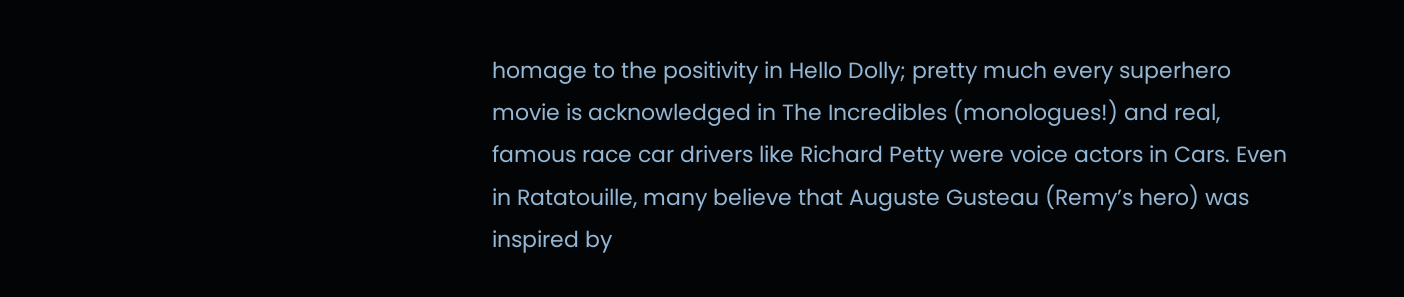homage to the positivity in Hello Dolly; pretty much every superhero movie is acknowledged in The Incredibles (monologues!) and real, famous race car drivers like Richard Petty were voice actors in Cars. Even in Ratatouille, many believe that Auguste Gusteau (Remy’s hero) was inspired by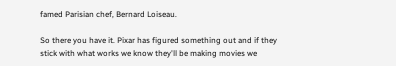famed Parisian chef, Bernard Loiseau.

So there you have it. Pixar has figured something out and if they stick with what works we know they'll be making movies we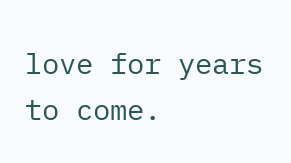love for years to come.